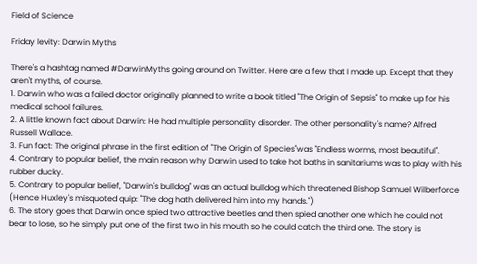Field of Science

Friday levity: Darwin Myths

There's a hashtag named #DarwinMyths going around on Twitter. Here are a few that I made up. Except that they aren't myths, of course.
1. Darwin who was a failed doctor originally planned to write a book titled "The Origin of Sepsis" to make up for his medical school failures.
2. A little known fact about Darwin: He had multiple personality disorder. The other personality's name? Alfred Russell Wallace.
3. Fun fact: The original phrase in the first edition of "The Origin of Species"was "Endless worms, most beautiful".
4. Contrary to popular belief, the main reason why Darwin used to take hot baths in sanitariums was to play with his rubber ducky.
5. Contrary to popular belief, "Darwin's bulldog" was an actual bulldog which threatened Bishop Samuel Wilberforce (Hence Huxley's misquoted quip: "The dog hath delivered him into my hands.")
6. The story goes that Darwin once spied two attractive beetles and then spied another one which he could not bear to lose, so he simply put one of the first two in his mouth so he could catch the third one. The story is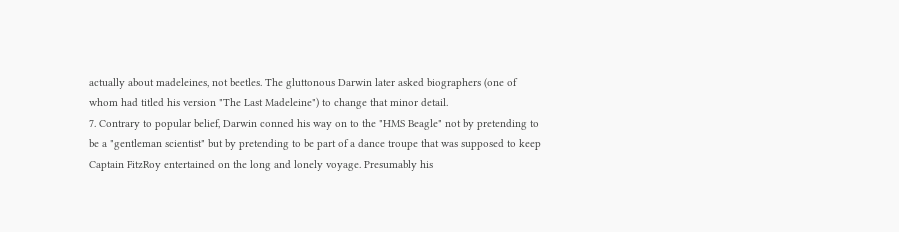actually about madeleines, not beetles. The gluttonous Darwin later asked biographers (one of whom had titled his version "The Last Madeleine") to change that minor detail.
7. Contrary to popular belief, Darwin conned his way on to the "HMS Beagle" not by pretending to be a "gentleman scientist" but by pretending to be part of a dance troupe that was supposed to keep Captain FitzRoy entertained on the long and lonely voyage. Presumably his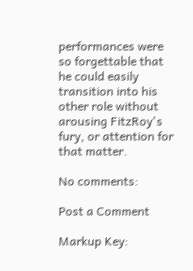performances were so forgettable that he could easily transition into his other role without arousing FitzRoy's fury, or attention for that matter.

No comments:

Post a Comment

Markup Key: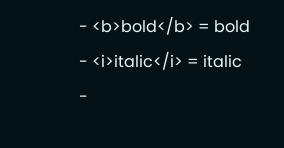- <b>bold</b> = bold
- <i>italic</i> = italic
-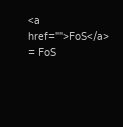<a href="">FoS</a> = FoS